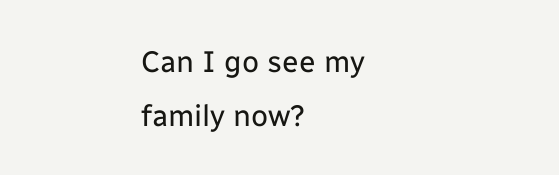Can I go see my family now?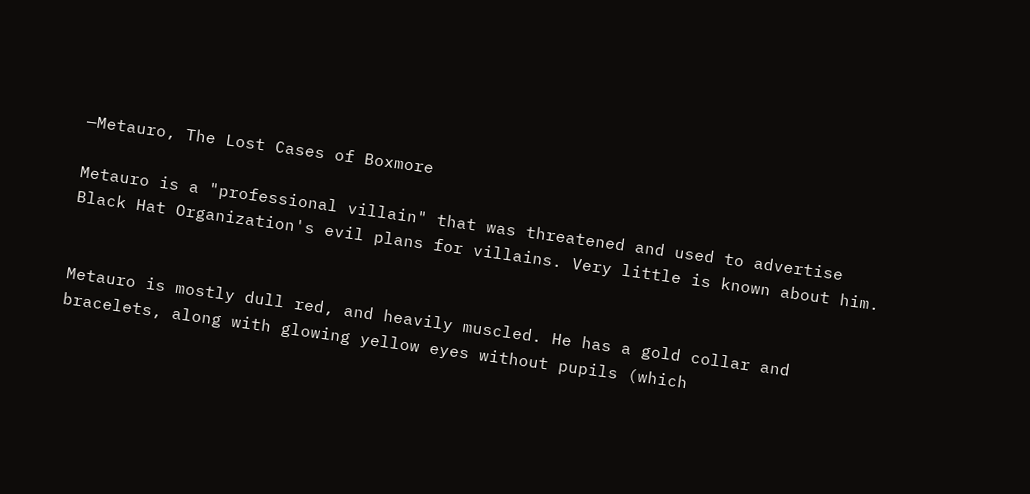—Metauro, The Lost Cases of Boxmore

Metauro is a "professional villain" that was threatened and used to advertise Black Hat Organization's evil plans for villains. Very little is known about him.


Metauro is mostly dull red, and heavily muscled. He has a gold collar and bracelets, along with glowing yellow eyes without pupils (which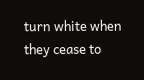turn white when they cease to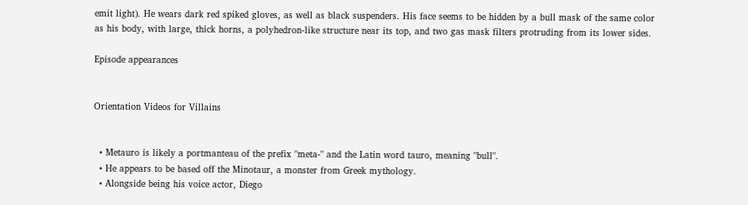emit light). He wears dark red spiked gloves, as well as black suspenders. His face seems to be hidden by a bull mask of the same color as his body, with large, thick horns, a polyhedron-like structure near its top, and two gas mask filters protruding from its lower sides.

Episode appearances


Orientation Videos for Villains


  • Metauro is likely a portmanteau of the prefix "meta-" and the Latin word tauro, meaning "bull".
  • He appears to be based off the Minotaur, a monster from Greek mythology.
  • Alongside being his voice actor, Diego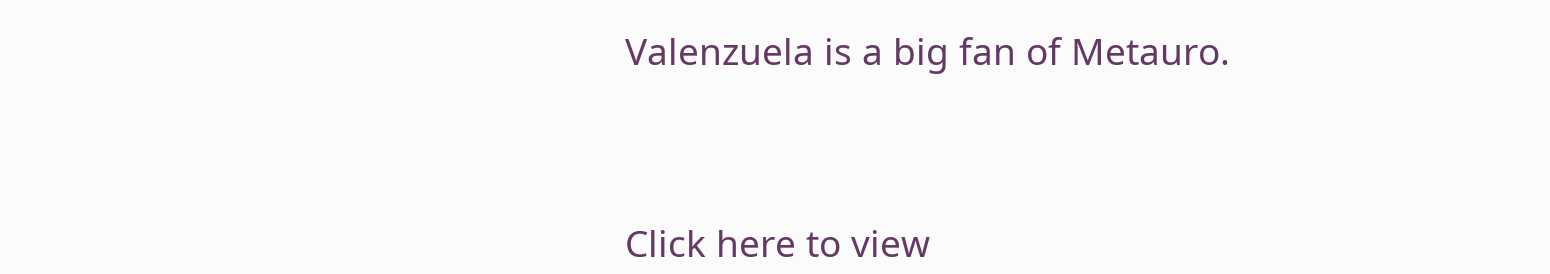Valenzuela is a big fan of Metauro.



Click here to view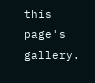this page's gallery.